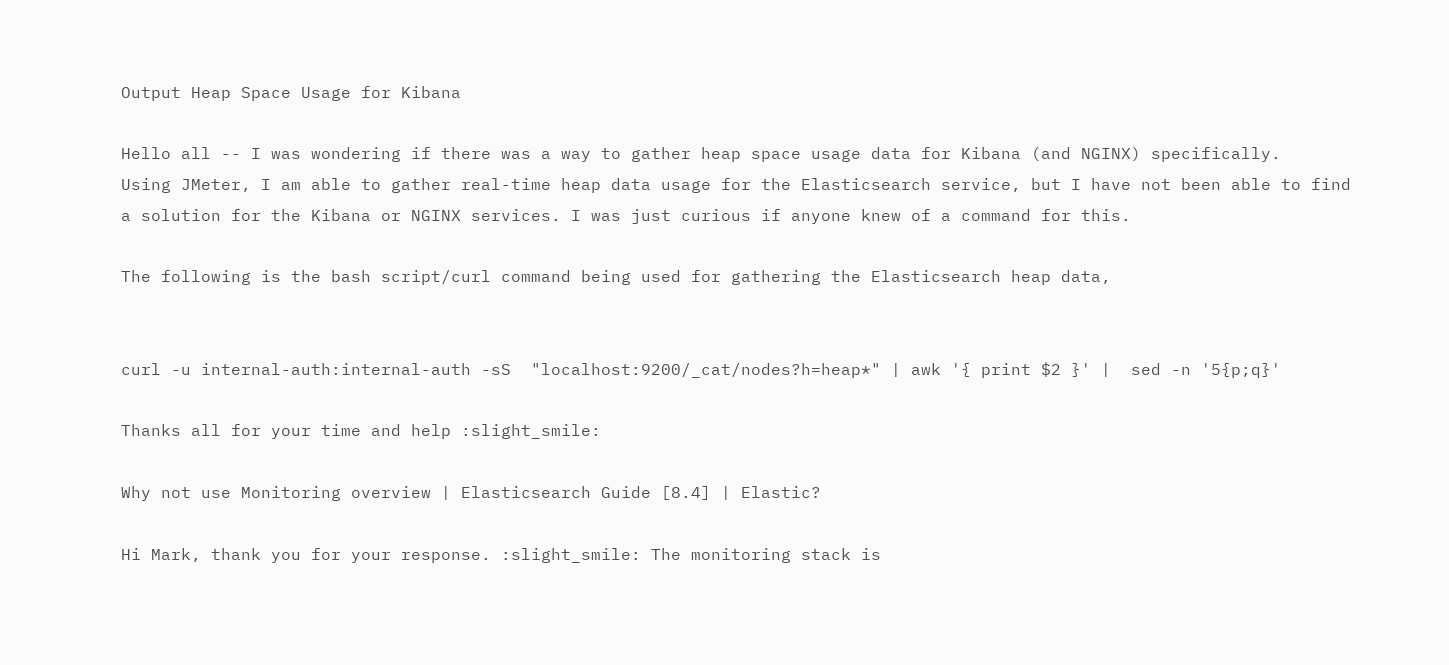Output Heap Space Usage for Kibana

Hello all -- I was wondering if there was a way to gather heap space usage data for Kibana (and NGINX) specifically.
Using JMeter, I am able to gather real-time heap data usage for the Elasticsearch service, but I have not been able to find a solution for the Kibana or NGINX services. I was just curious if anyone knew of a command for this.

The following is the bash script/curl command being used for gathering the Elasticsearch heap data,


curl -u internal-auth:internal-auth -sS  "localhost:9200/_cat/nodes?h=heap*" | awk '{ print $2 }' |  sed -n '5{p;q}'

Thanks all for your time and help :slight_smile:

Why not use Monitoring overview | Elasticsearch Guide [8.4] | Elastic?

Hi Mark, thank you for your response. :slight_smile: The monitoring stack is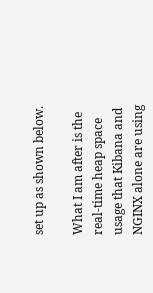set up as shown below.

What I am after is the real-time heap space usage that Kibana and NGINX alone are using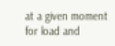at a given moment for load and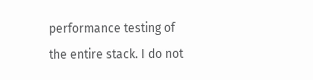performance testing of the entire stack. I do not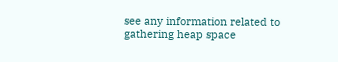see any information related to gathering heap space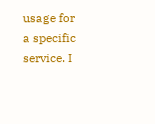usage for a specific service. I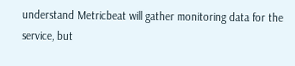understand Metricbeat will gather monitoring data for the service, but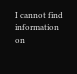I cannot find information on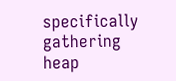specifically gathering heap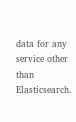data for any service other than Elasticsearch.